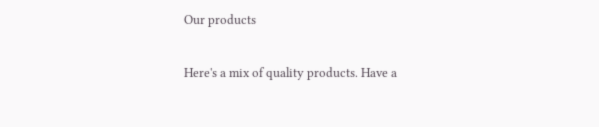Our products

Here's a mix of quality products. Have a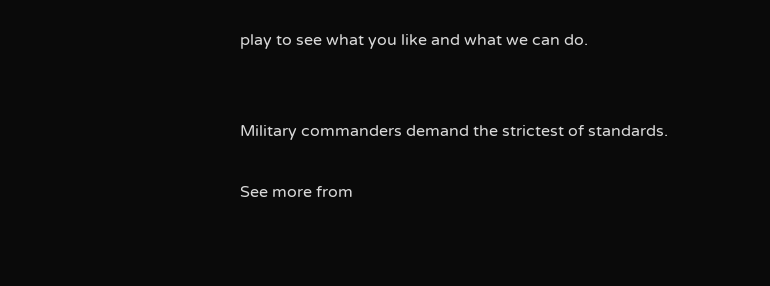play to see what you like and what we can do.


Military commanders demand the strictest of standards.

See more from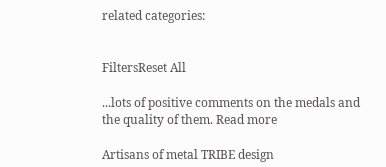related categories:


FiltersReset All

...lots of positive comments on the medals and the quality of them. Read more

Artisans of metal TRIBE design